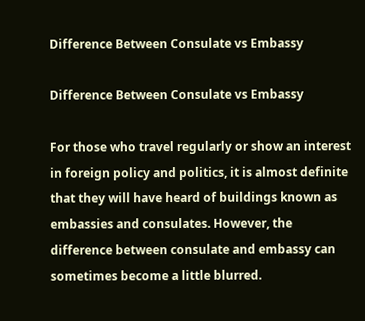Difference Between Consulate vs Embassy

Difference Between Consulate vs Embassy

For those who travel regularly or show an interest in foreign policy and politics, it is almost definite that they will have heard of buildings known as embassies and consulates. However, the difference between consulate and embassy can sometimes become a little blurred.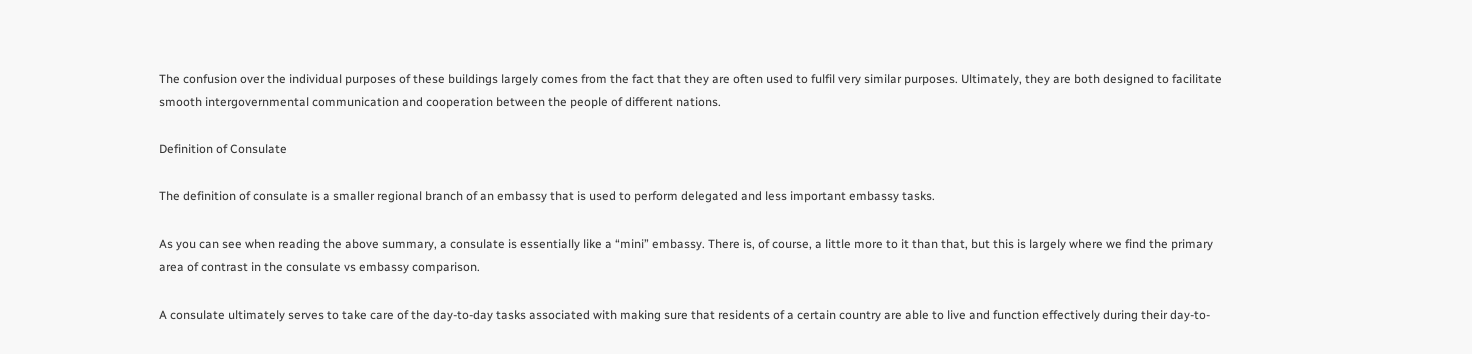The confusion over the individual purposes of these buildings largely comes from the fact that they are often used to fulfil very similar purposes. Ultimately, they are both designed to facilitate smooth intergovernmental communication and cooperation between the people of different nations.

Definition of Consulate

The definition of consulate is a smaller regional branch of an embassy that is used to perform delegated and less important embassy tasks.

As you can see when reading the above summary, a consulate is essentially like a “mini” embassy. There is, of course, a little more to it than that, but this is largely where we find the primary area of contrast in the consulate vs embassy comparison.

A consulate ultimately serves to take care of the day-to-day tasks associated with making sure that residents of a certain country are able to live and function effectively during their day-to-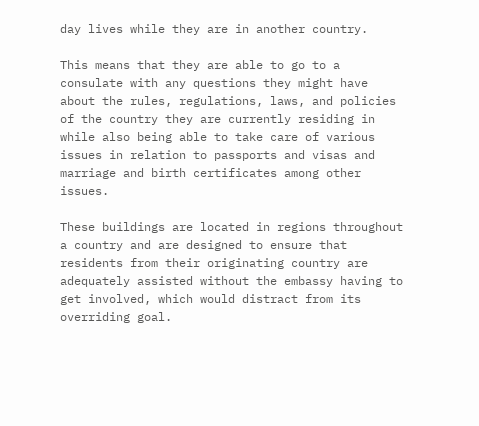day lives while they are in another country.

This means that they are able to go to a consulate with any questions they might have about the rules, regulations, laws, and policies of the country they are currently residing in while also being able to take care of various issues in relation to passports and visas and marriage and birth certificates among other issues.

These buildings are located in regions throughout a country and are designed to ensure that residents from their originating country are adequately assisted without the embassy having to get involved, which would distract from its overriding goal.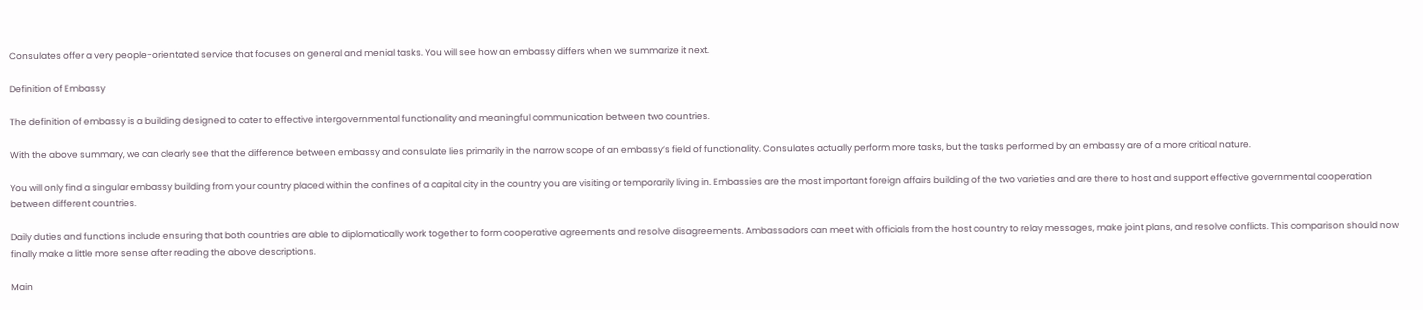Consulates offer a very people-orientated service that focuses on general and menial tasks. You will see how an embassy differs when we summarize it next.

Definition of Embassy

The definition of embassy is a building designed to cater to effective intergovernmental functionality and meaningful communication between two countries.

With the above summary, we can clearly see that the difference between embassy and consulate lies primarily in the narrow scope of an embassy’s field of functionality. Consulates actually perform more tasks, but the tasks performed by an embassy are of a more critical nature.

You will only find a singular embassy building from your country placed within the confines of a capital city in the country you are visiting or temporarily living in. Embassies are the most important foreign affairs building of the two varieties and are there to host and support effective governmental cooperation between different countries.

Daily duties and functions include ensuring that both countries are able to diplomatically work together to form cooperative agreements and resolve disagreements. Ambassadors can meet with officials from the host country to relay messages, make joint plans, and resolve conflicts. This comparison should now finally make a little more sense after reading the above descriptions.

Main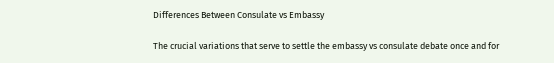Differences Between Consulate vs Embassy

The crucial variations that serve to settle the embassy vs consulate debate once and for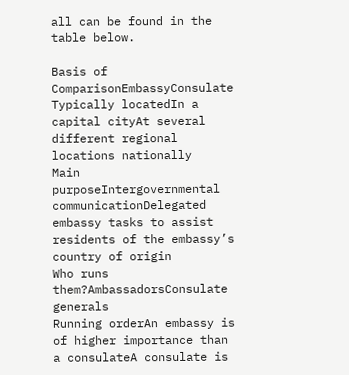all can be found in the table below.

Basis of ComparisonEmbassyConsulate
Typically locatedIn a capital cityAt several different regional locations nationally
Main purposeIntergovernmental communicationDelegated embassy tasks to assist residents of the embassy’s country of origin
Who runs them?AmbassadorsConsulate generals
Running orderAn embassy is of higher importance than a consulateA consulate is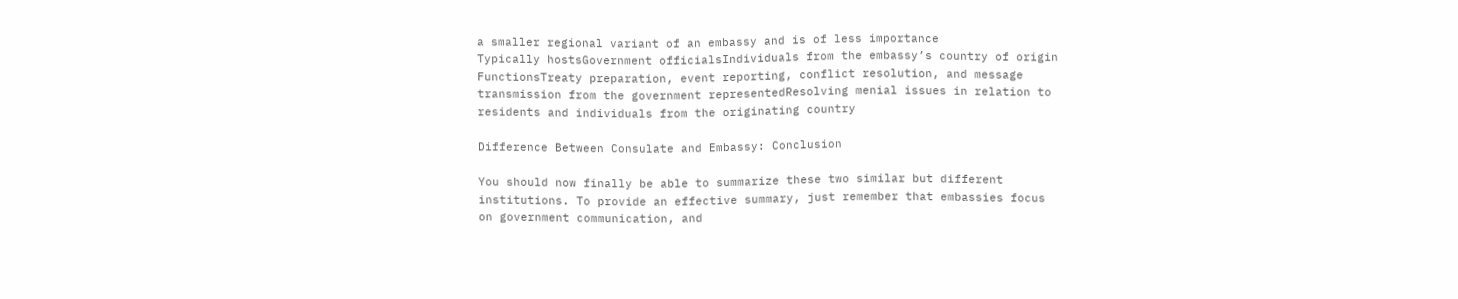a smaller regional variant of an embassy and is of less importance
Typically hostsGovernment officialsIndividuals from the embassy’s country of origin
FunctionsTreaty preparation, event reporting, conflict resolution, and message transmission from the government representedResolving menial issues in relation to residents and individuals from the originating country

Difference Between Consulate and Embassy: Conclusion

You should now finally be able to summarize these two similar but different institutions. To provide an effective summary, just remember that embassies focus on government communication, and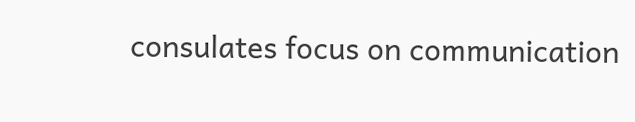consulates focus on communication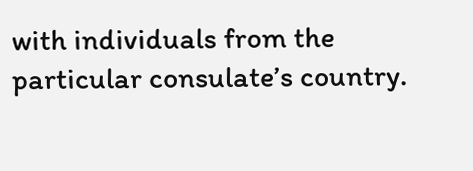with individuals from the particular consulate’s country.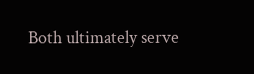Both ultimately serve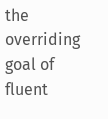the overriding goal of fluent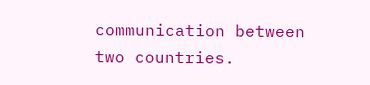communication between two countries.